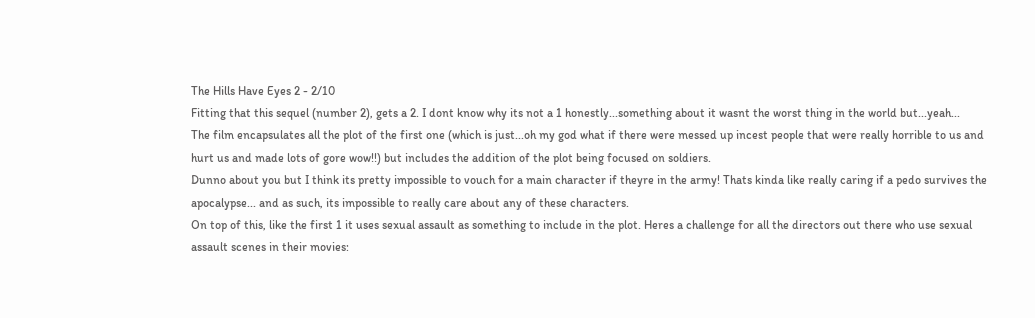The Hills Have Eyes 2 - 2/10
Fitting that this sequel (number 2), gets a 2. I dont know why its not a 1 honestly...something about it wasnt the worst thing in the world but...yeah...
The film encapsulates all the plot of the first one (which is just...oh my god what if there were messed up incest people that were really horrible to us and hurt us and made lots of gore wow!!) but includes the addition of the plot being focused on soldiers.
Dunno about you but I think its pretty impossible to vouch for a main character if theyre in the army! Thats kinda like really caring if a pedo survives the apocalypse... and as such, its impossible to really care about any of these characters.
On top of this, like the first 1 it uses sexual assault as something to include in the plot. Heres a challenge for all the directors out there who use sexual assault scenes in their movies: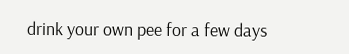drink your own pee for a few days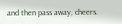and then pass away, cheers.